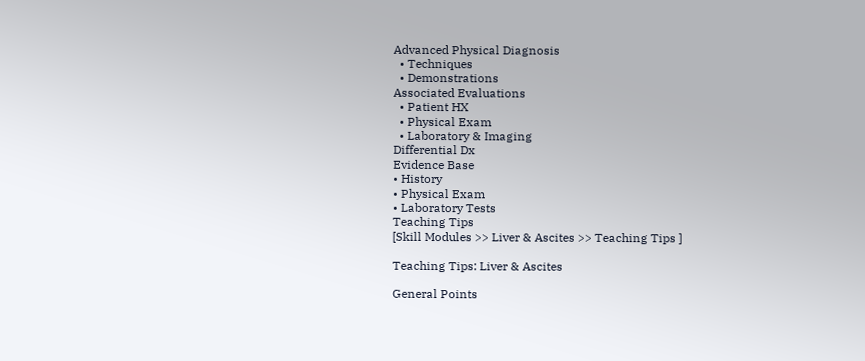Advanced Physical Diagnosis
  • Techniques
  • Demonstrations
Associated Evaluations
  • Patient HX
  • Physical Exam
  • Laboratory & Imaging
Differential Dx
Evidence Base
• History
• Physical Exam
• Laboratory Tests
Teaching Tips
[Skill Modules >> Liver & Ascites >> Teaching Tips ]

Teaching Tips: Liver & Ascites

General Points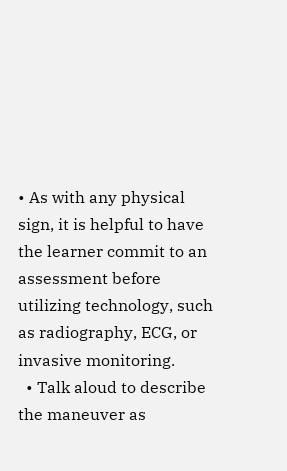• As with any physical sign, it is helpful to have the learner commit to an assessment before utilizing technology, such as radiography, ECG, or invasive monitoring.
  • Talk aloud to describe the maneuver as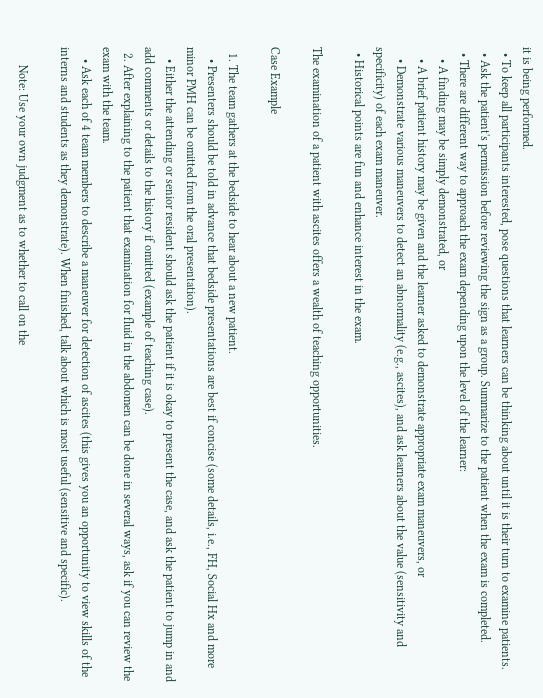it is being performed.
  • To keep all participants interested, pose questions that learners can be thinking about until it is their turn to examine patients.
  • Ask the patient's permission before reviewing the sign as a group. Summarize to the patient when the exam is completed.
  • There are different way to approach the exam depending upon the level of the learner:
    • A finding may be simply demonstrated, or
    • A brief patient history may be given and the learner asked to demonstrate appropriate exam maneuvers, or
    • Demonstrate various maneuvers to detect an abnormality (e.g., ascites), and ask learners about the value (sensitivity and specificity) of each exam maneuver.
  • Historical points are fun and enhance interest in the exam.

The examination of a patient with ascites offers a wealth of teaching opportunities.

Case Example

  1. The team gathers at the bedside to hear about a new patient.
    • Presenters should be told in advance that bedside presentations are best if concise (some details, i.e., FH, Social Hx and more minor PMH can be omitted from the oral presentation).
    • Either the attending or senior resident should ask the patient if it is okay to present the case, and ask the patient to jump in and add comments or details to the history if omitted (example of teaching case).
  2. After explaining to the patient that examination for fluid in the abdomen can be done in several ways, ask if you can review the exam with the team.
    • Ask each of 4 team members to describe a maneuver for detection of ascites (this gives you an opportunity to view skills of the interns and students as they demonstrate). When finished, talk about which is most useful (sensitive and specific).

      Note: Use your own judgment as to whether to call on the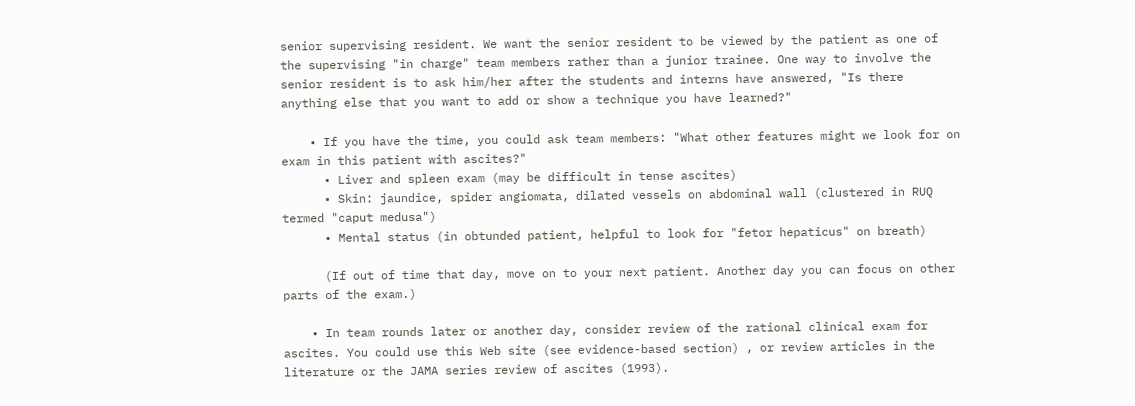senior supervising resident. We want the senior resident to be viewed by the patient as one of the supervising "in charge" team members rather than a junior trainee. One way to involve the senior resident is to ask him/her after the students and interns have answered, "Is there anything else that you want to add or show a technique you have learned?"

    • If you have the time, you could ask team members: "What other features might we look for on exam in this patient with ascites?"
      • Liver and spleen exam (may be difficult in tense ascites)
      • Skin: jaundice, spider angiomata, dilated vessels on abdominal wall (clustered in RUQ termed "caput medusa")
      • Mental status (in obtunded patient, helpful to look for "fetor hepaticus" on breath)

      (If out of time that day, move on to your next patient. Another day you can focus on other parts of the exam.)

    • In team rounds later or another day, consider review of the rational clinical exam for ascites. You could use this Web site (see evidence-based section) , or review articles in the literature or the JAMA series review of ascites (1993).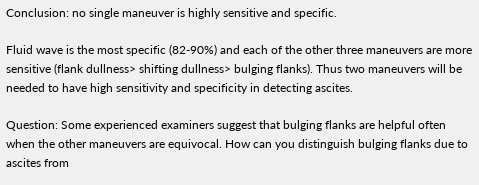Conclusion: no single maneuver is highly sensitive and specific.

Fluid wave is the most specific (82-90%) and each of the other three maneuvers are more sensitive (flank dullness> shifting dullness> bulging flanks). Thus two maneuvers will be needed to have high sensitivity and specificity in detecting ascites.

Question: Some experienced examiners suggest that bulging flanks are helpful often when the other maneuvers are equivocal. How can you distinguish bulging flanks due to ascites from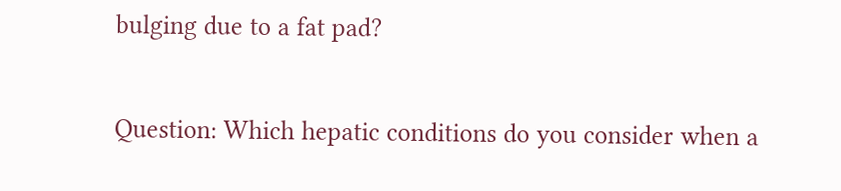bulging due to a fat pad?

Question: Which hepatic conditions do you consider when a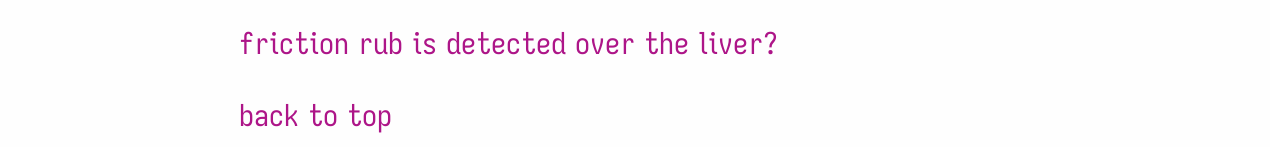friction rub is detected over the liver?

back to top